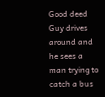Good deed
Guy drives around and he sees a man trying to catch a bus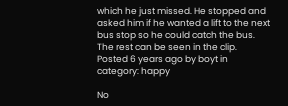which he just missed. He stopped and asked him if he wanted a lift to the next bus stop so he could catch the bus. The rest can be seen in the clip.
Posted 6 years ago by boyt in category: happy

No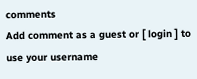comments
Add comment as a guest or [ login ] to use your username